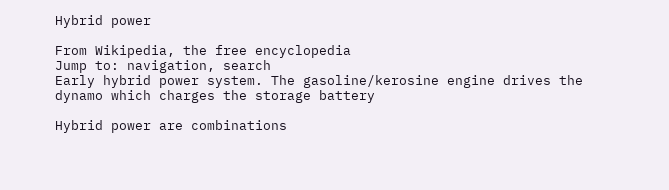Hybrid power

From Wikipedia, the free encyclopedia
Jump to: navigation, search
Early hybrid power system. The gasoline/kerosine engine drives the dynamo which charges the storage battery

Hybrid power are combinations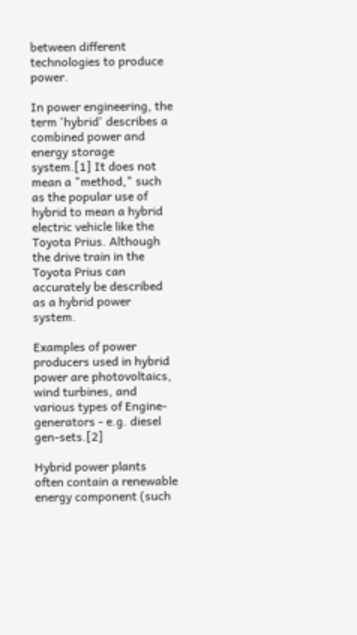between different technologies to produce power.

In power engineering, the term 'hybrid' describes a combined power and energy storage system.[1] It does not mean a "method," such as the popular use of hybrid to mean a hybrid electric vehicle like the Toyota Prius. Although the drive train in the Toyota Prius can accurately be described as a hybrid power system.

Examples of power producers used in hybrid power are photovoltaics, wind turbines, and various types of Engine-generators - e.g. diesel gen-sets.[2]

Hybrid power plants often contain a renewable energy component (such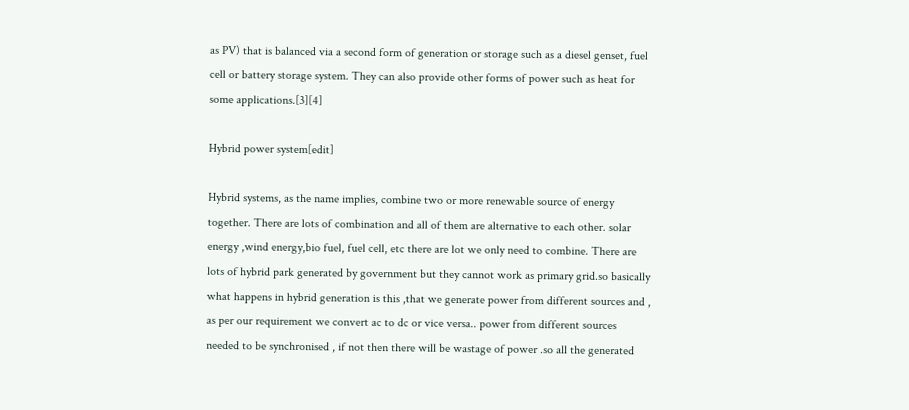as PV) that is balanced via a second form of generation or storage such as a diesel genset, fuel cell or battery storage system. They can also provide other forms of power such as heat for some applications.[3][4]

Hybrid power system[edit]

Hybrid systems, as the name implies, combine two or more renewable source of energy together. There are lots of combination and all of them are alternative to each other. solar energy ,wind energy,bio fuel, fuel cell, etc there are lot we only need to combine. There are lots of hybrid park generated by government but they cannot work as primary grid.so basically what happens in hybrid generation is this ,that we generate power from different sources and , as per our requirement we convert ac to dc or vice versa.. power from different sources needed to be synchronised , if not then there will be wastage of power .so all the generated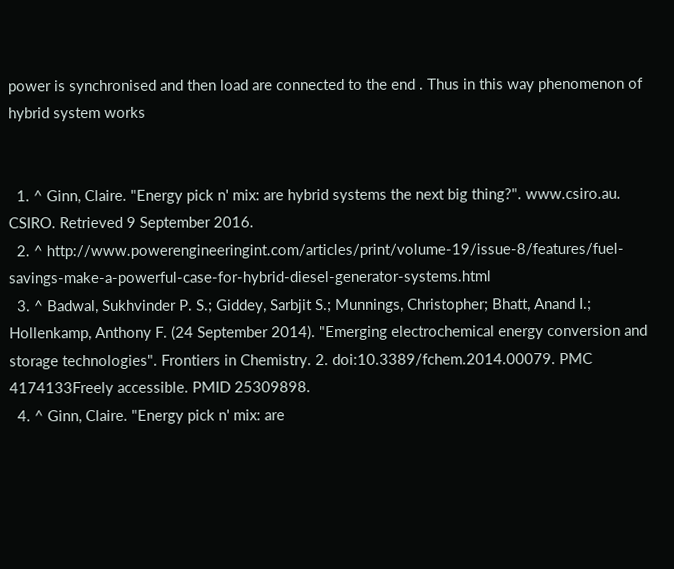power is synchronised and then load are connected to the end . Thus in this way phenomenon of hybrid system works


  1. ^ Ginn, Claire. "Energy pick n' mix: are hybrid systems the next big thing?". www.csiro.au. CSIRO. Retrieved 9 September 2016.
  2. ^ http://www.powerengineeringint.com/articles/print/volume-19/issue-8/features/fuel-savings-make-a-powerful-case-for-hybrid-diesel-generator-systems.html
  3. ^ Badwal, Sukhvinder P. S.; Giddey, Sarbjit S.; Munnings, Christopher; Bhatt, Anand I.; Hollenkamp, Anthony F. (24 September 2014). "Emerging electrochemical energy conversion and storage technologies". Frontiers in Chemistry. 2. doi:10.3389/fchem.2014.00079. PMC 4174133Freely accessible. PMID 25309898.
  4. ^ Ginn, Claire. "Energy pick n' mix: are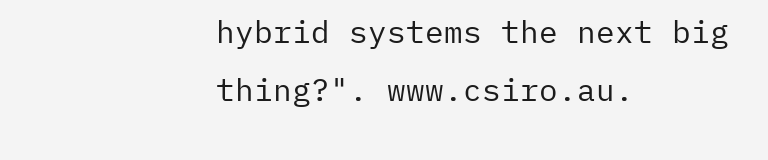hybrid systems the next big thing?". www.csiro.au.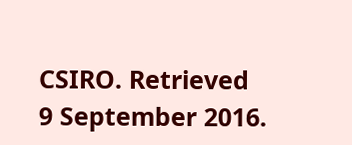CSIRO. Retrieved 9 September 2016.